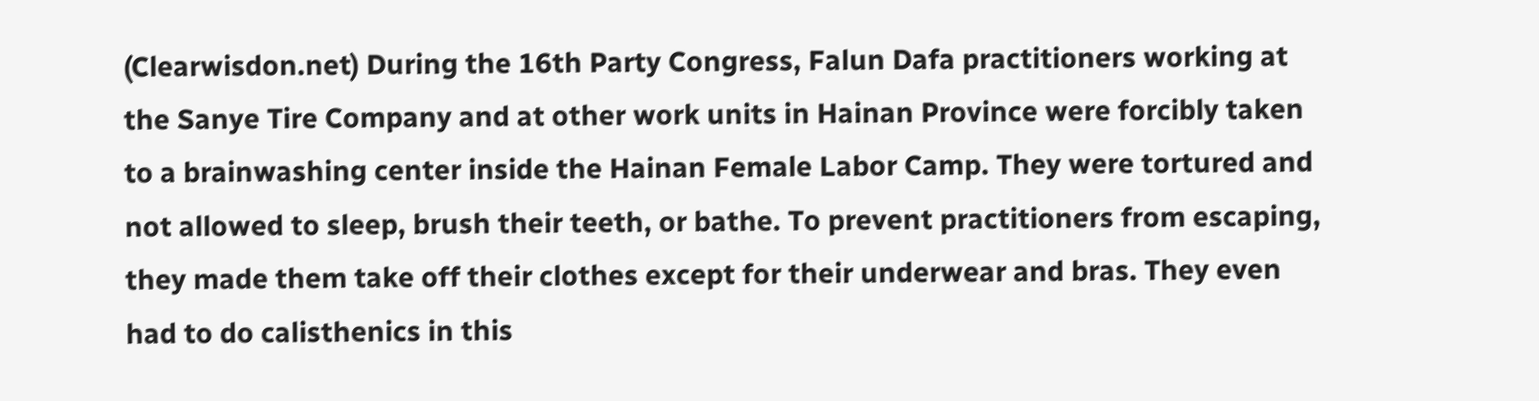(Clearwisdon.net) During the 16th Party Congress, Falun Dafa practitioners working at the Sanye Tire Company and at other work units in Hainan Province were forcibly taken to a brainwashing center inside the Hainan Female Labor Camp. They were tortured and not allowed to sleep, brush their teeth, or bathe. To prevent practitioners from escaping, they made them take off their clothes except for their underwear and bras. They even had to do calisthenics in this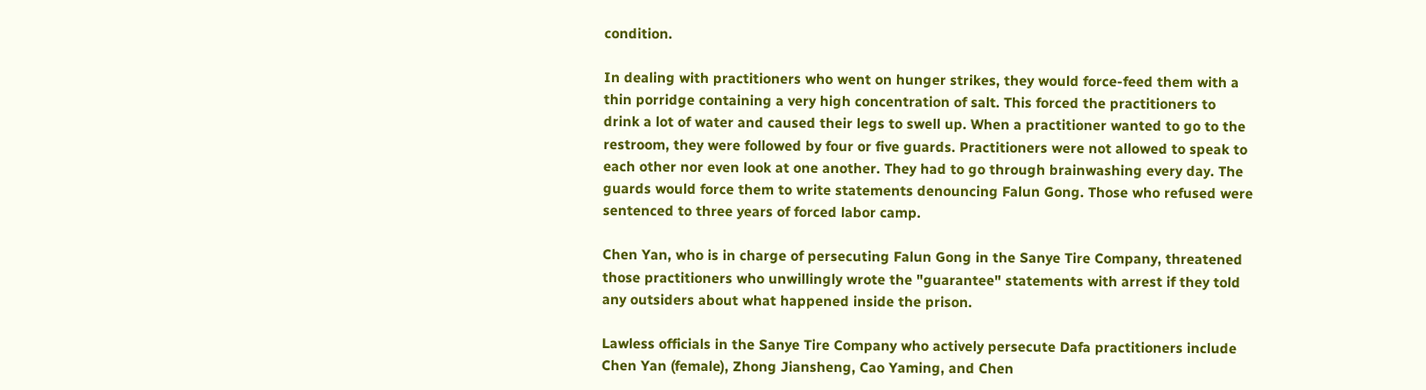condition.

In dealing with practitioners who went on hunger strikes, they would force-feed them with a thin porridge containing a very high concentration of salt. This forced the practitioners to drink a lot of water and caused their legs to swell up. When a practitioner wanted to go to the restroom, they were followed by four or five guards. Practitioners were not allowed to speak to each other nor even look at one another. They had to go through brainwashing every day. The guards would force them to write statements denouncing Falun Gong. Those who refused were sentenced to three years of forced labor camp.

Chen Yan, who is in charge of persecuting Falun Gong in the Sanye Tire Company, threatened those practitioners who unwillingly wrote the "guarantee" statements with arrest if they told any outsiders about what happened inside the prison.

Lawless officials in the Sanye Tire Company who actively persecute Dafa practitioners include Chen Yan (female), Zhong Jiansheng, Cao Yaming, and Chen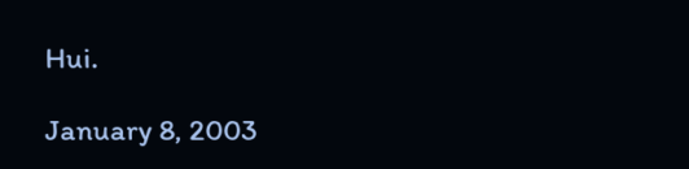Hui.

January 8, 2003